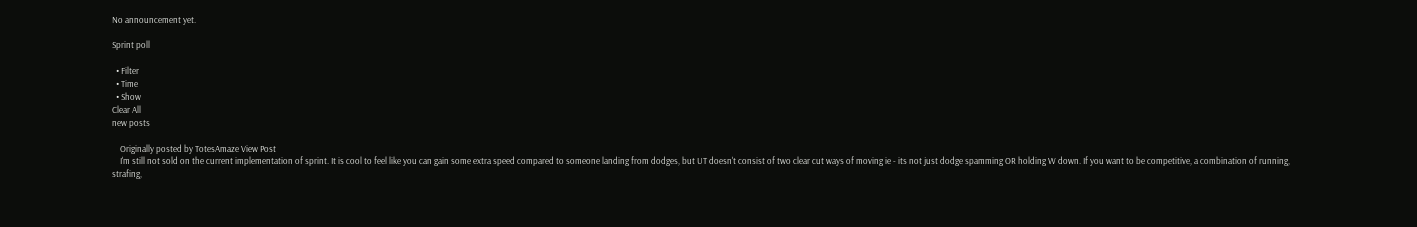No announcement yet.

Sprint poll

  • Filter
  • Time
  • Show
Clear All
new posts

    Originally posted by TotesAmaze View Post
    I'm still not sold on the current implementation of sprint. It is cool to feel like you can gain some extra speed compared to someone landing from dodges, but UT doesn't consist of two clear cut ways of moving ie - its not just dodge spamming OR holding W down. If you want to be competitive, a combination of running, strafing,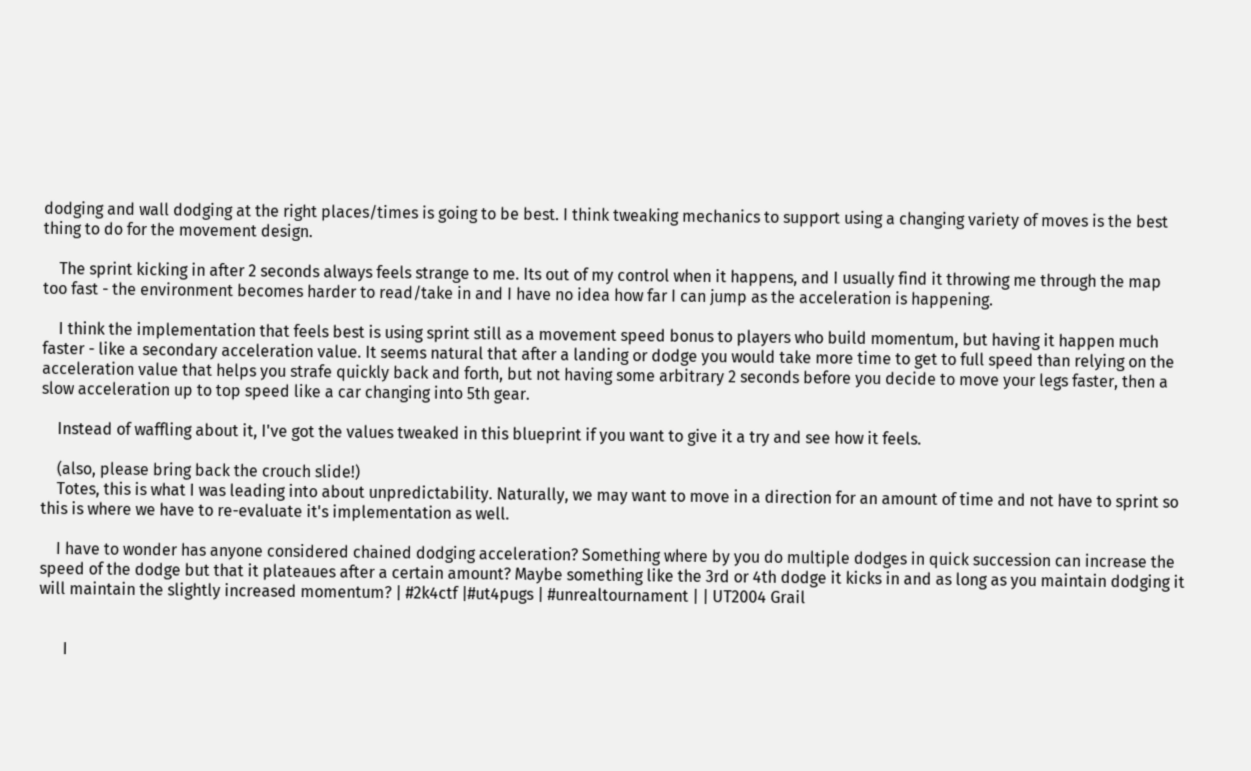dodging and wall dodging at the right places/times is going to be best. I think tweaking mechanics to support using a changing variety of moves is the best thing to do for the movement design.

    The sprint kicking in after 2 seconds always feels strange to me. Its out of my control when it happens, and I usually find it throwing me through the map too fast - the environment becomes harder to read/take in and I have no idea how far I can jump as the acceleration is happening.

    I think the implementation that feels best is using sprint still as a movement speed bonus to players who build momentum, but having it happen much faster - like a secondary acceleration value. It seems natural that after a landing or dodge you would take more time to get to full speed than relying on the acceleration value that helps you strafe quickly back and forth, but not having some arbitrary 2 seconds before you decide to move your legs faster, then a slow acceleration up to top speed like a car changing into 5th gear.

    Instead of waffling about it, I've got the values tweaked in this blueprint if you want to give it a try and see how it feels.

    (also, please bring back the crouch slide!)
    Totes, this is what I was leading into about unpredictability. Naturally, we may want to move in a direction for an amount of time and not have to sprint so this is where we have to re-evaluate it's implementation as well.

    I have to wonder has anyone considered chained dodging acceleration? Something where by you do multiple dodges in quick succession can increase the speed of the dodge but that it plateaues after a certain amount? Maybe something like the 3rd or 4th dodge it kicks in and as long as you maintain dodging it will maintain the slightly increased momentum? | #2k4ctf |#ut4pugs | #unrealtournament | | UT2004 Grail


      I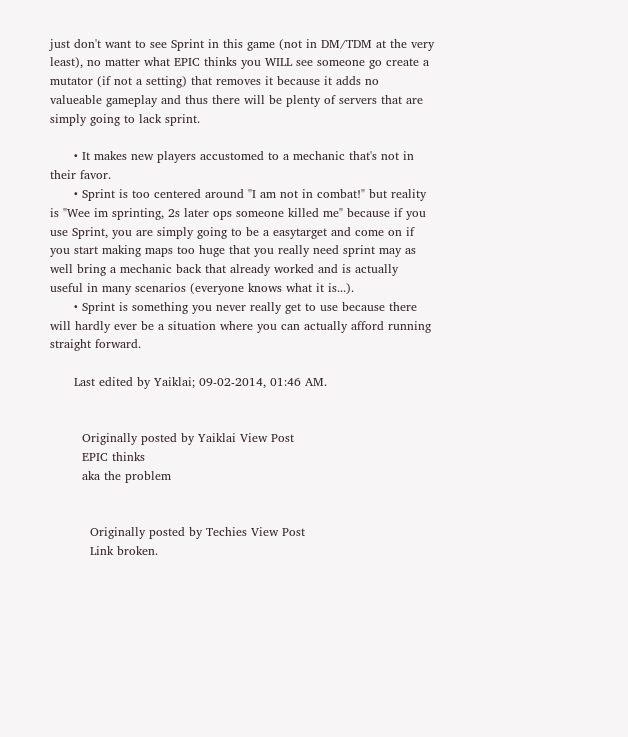just don't want to see Sprint in this game (not in DM/TDM at the very least), no matter what EPIC thinks you WILL see someone go create a mutator (if not a setting) that removes it because it adds no valueable gameplay and thus there will be plenty of servers that are simply going to lack sprint.

      • It makes new players accustomed to a mechanic that's not in their favor.
      • Sprint is too centered around "I am not in combat!" but reality is "Wee im sprinting, 2s later ops someone killed me" because if you use Sprint, you are simply going to be a easytarget and come on if you start making maps too huge that you really need sprint may as well bring a mechanic back that already worked and is actually useful in many scenarios (everyone knows what it is...).
      • Sprint is something you never really get to use because there will hardly ever be a situation where you can actually afford running straight forward.

      Last edited by Yaiklai; 09-02-2014, 01:46 AM.


        Originally posted by Yaiklai View Post
        EPIC thinks
        aka the problem


          Originally posted by Techies View Post
          Link broken.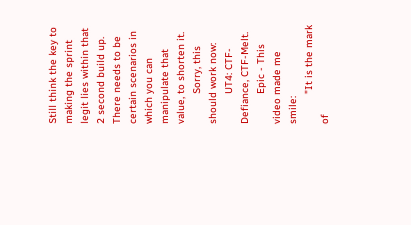Still think the key to making the sprint legit lies within that 2 second build up. There needs to be certain scenarios in which you can manipulate that value, to shorten it.
          Sorry, this should work now:
          UT4: CTF-Defiance, CTF-Melt.
          Epic - This video made me smile:
          "It is the mark of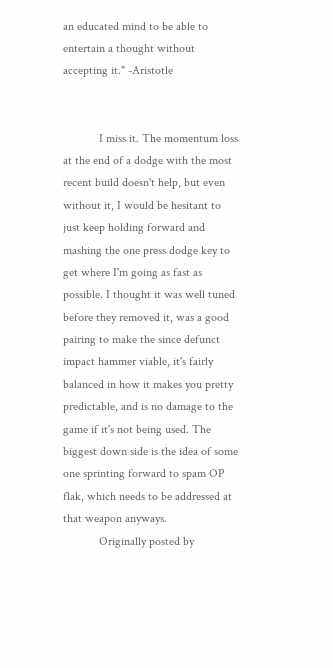an educated mind to be able to entertain a thought without accepting it." -Aristotle


            I miss it. The momentum loss at the end of a dodge with the most recent build doesn't help, but even without it, I would be hesitant to just keep holding forward and mashing the one press dodge key to get where I'm going as fast as possible. I thought it was well tuned before they removed it, was a good pairing to make the since defunct impact hammer viable, it's fairly balanced in how it makes you pretty predictable, and is no damage to the game if it's not being used. The biggest down side is the idea of some one sprinting forward to spam OP flak, which needs to be addressed at that weapon anyways.
            Originally posted by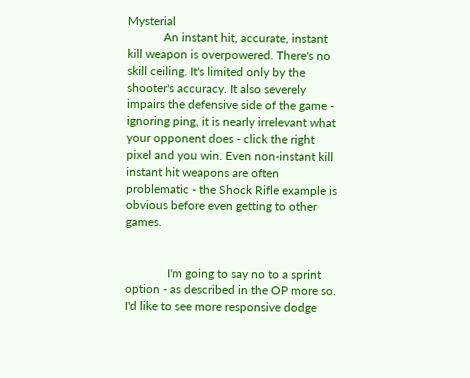Mysterial
            An instant hit, accurate, instant kill weapon is overpowered. There's no skill ceiling. It's limited only by the shooter's accuracy. It also severely impairs the defensive side of the game - ignoring ping, it is nearly irrelevant what your opponent does - click the right pixel and you win. Even non-instant kill instant hit weapons are often problematic - the Shock Rifle example is obvious before even getting to other games.


              I'm going to say no to a sprint option - as described in the OP more so. I'd like to see more responsive dodge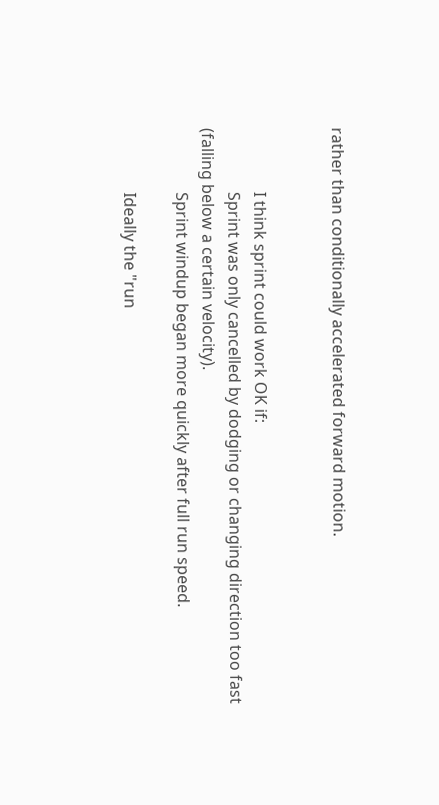rather than conditionally accelerated forward motion.


                I think sprint could work OK if:
                Sprint was only cancelled by dodging or changing direction too fast (falling below a certain velocity).
                Sprint windup began more quickly after full run speed.

                Ideally the "run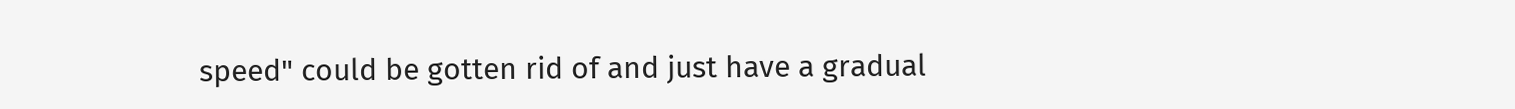speed" could be gotten rid of and just have a gradual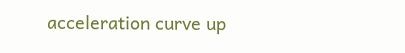acceleration curve up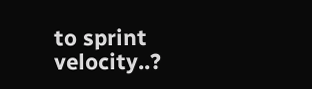to sprint velocity..?